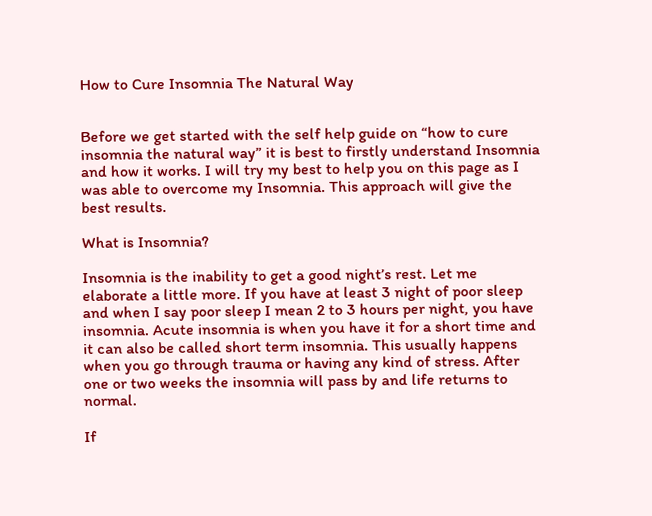How to Cure Insomnia The Natural Way


Before we get started with the self help guide on “how to cure insomnia the natural way” it is best to firstly understand Insomnia and how it works. I will try my best to help you on this page as I was able to overcome my Insomnia. This approach will give the best results.

What is Insomnia?

Insomnia is the inability to get a good night’s rest. Let me elaborate a little more. If you have at least 3 night of poor sleep and when I say poor sleep I mean 2 to 3 hours per night, you have insomnia. Acute insomnia is when you have it for a short time and it can also be called short term insomnia. This usually happens when you go through trauma or having any kind of stress. After one or two weeks the insomnia will pass by and life returns to normal.

If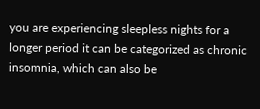you are experiencing sleepless nights for a longer period it can be categorized as chronic insomnia, which can also be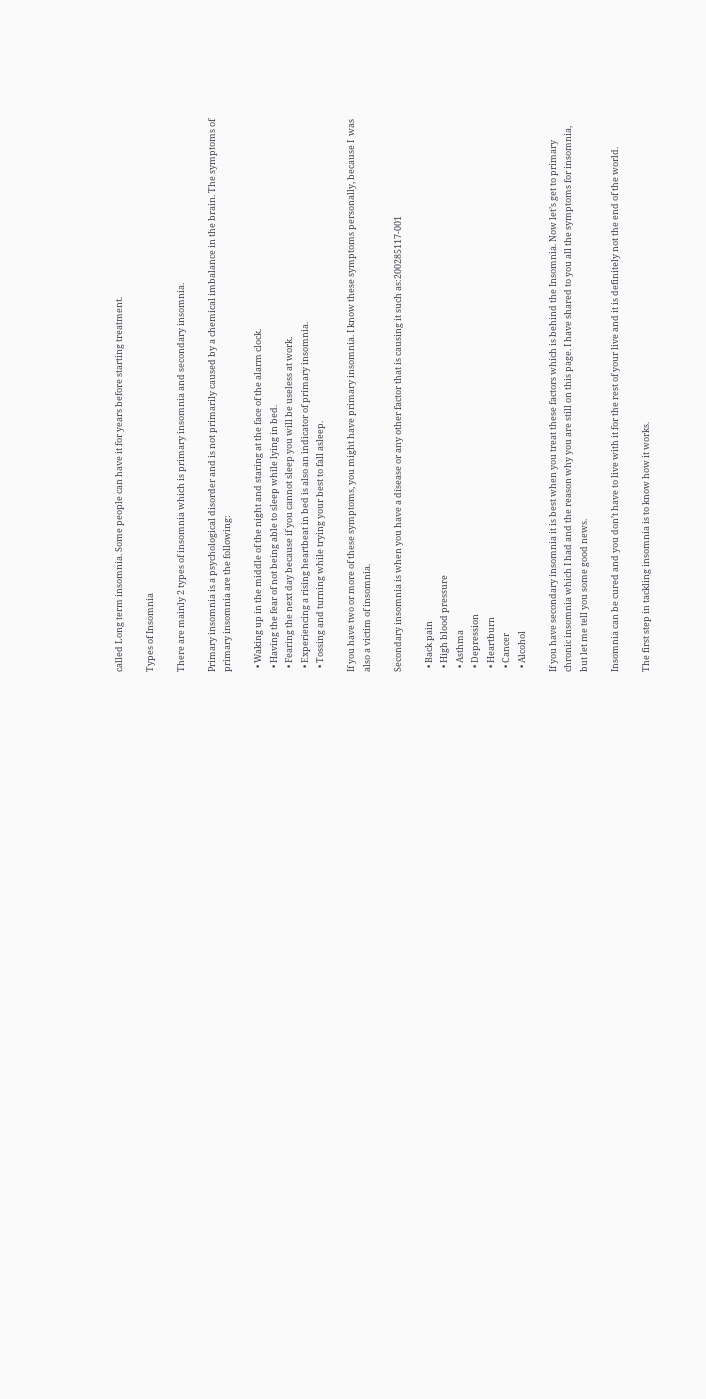called Long term insomnia. Some people can have it for years before starting treatment.

Types of Insomnia

There are mainly 2 types of insomnia which is primary insomnia and secondary insomnia.

Primary insomnia is a psychological disorder and is not primarily caused by a chemical imbalance in the brain. The symptoms of primary insomnia are the following:

  • Waking up in the middle of the night and staring at the face of the alarm clock.
  • Having the fear of not being able to sleep while lying in bed.
  • Fearing the next day because if you cannot sleep you will be useless at work.
  • Experiencing a rising heartbeat in bed is also an indicator of primary insomnia.
  • Tossing and turning while trying your best to fall asleep.

If you have two or more of these symptoms, you might have primary insomnia. I know these symptoms personally, because I  was also a victim of insomnia.

Secondary insomnia is when you have a disease or any other factor that is causing it such as:200285117-001

  • Back pain
  • High blood pressure
  • Asthma
  • Depression
  • Heartburn
  • Cancer
  • Alcohol

If you have secondary insomnia it is best when you treat these factors which is behind the Insomnia. Now let’s get to primary chronic insomnia which I had and the reason why you are still on this page. I have shared to you all the symptoms for insomnia, but let me tell you some good news.

Insomnia can be cured and you don’t have to live with it for the rest of your live and it is definitely not the end of the world.

The first step in tackling insomnia is to know how it works.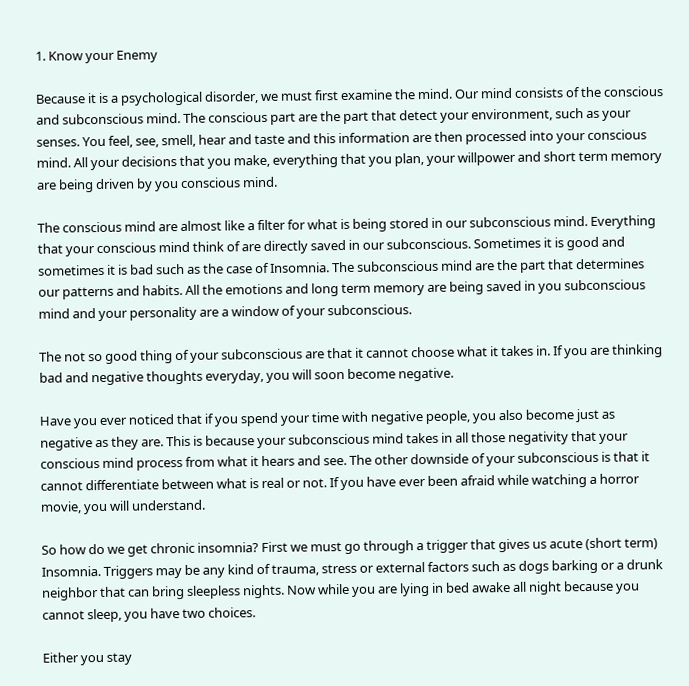1. Know your Enemy

Because it is a psychological disorder, we must first examine the mind. Our mind consists of the conscious and subconscious mind. The conscious part are the part that detect your environment, such as your senses. You feel, see, smell, hear and taste and this information are then processed into your conscious mind. All your decisions that you make, everything that you plan, your willpower and short term memory are being driven by you conscious mind.

The conscious mind are almost like a filter for what is being stored in our subconscious mind. Everything that your conscious mind think of are directly saved in our subconscious. Sometimes it is good and sometimes it is bad such as the case of Insomnia. The subconscious mind are the part that determines our patterns and habits. All the emotions and long term memory are being saved in you subconscious mind and your personality are a window of your subconscious.

The not so good thing of your subconscious are that it cannot choose what it takes in. If you are thinking bad and negative thoughts everyday, you will soon become negative.

Have you ever noticed that if you spend your time with negative people, you also become just as negative as they are. This is because your subconscious mind takes in all those negativity that your conscious mind process from what it hears and see. The other downside of your subconscious is that it cannot differentiate between what is real or not. If you have ever been afraid while watching a horror movie, you will understand.

So how do we get chronic insomnia? First we must go through a trigger that gives us acute (short term) Insomnia. Triggers may be any kind of trauma, stress or external factors such as dogs barking or a drunk neighbor that can bring sleepless nights. Now while you are lying in bed awake all night because you cannot sleep, you have two choices.

Either you stay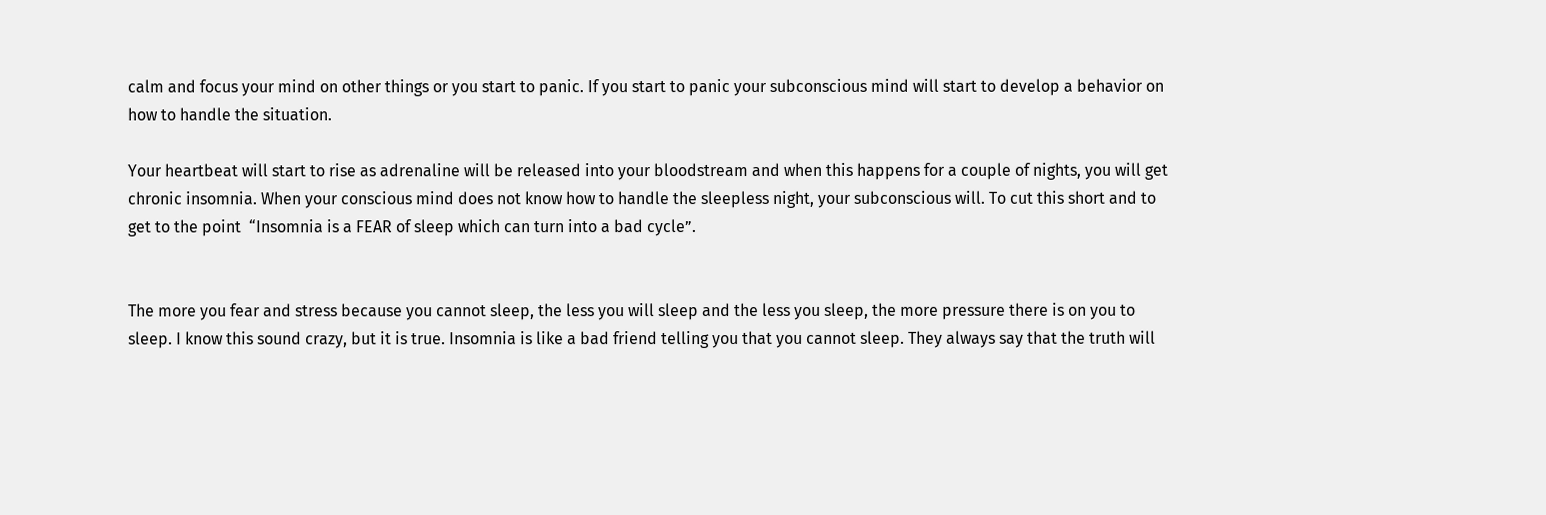calm and focus your mind on other things or you start to panic. If you start to panic your subconscious mind will start to develop a behavior on how to handle the situation.

Your heartbeat will start to rise as adrenaline will be released into your bloodstream and when this happens for a couple of nights, you will get chronic insomnia. When your conscious mind does not know how to handle the sleepless night, your subconscious will. To cut this short and to get to the point  “Insomnia is a FEAR of sleep which can turn into a bad cycle”.


The more you fear and stress because you cannot sleep, the less you will sleep and the less you sleep, the more pressure there is on you to sleep. I know this sound crazy, but it is true. Insomnia is like a bad friend telling you that you cannot sleep. They always say that the truth will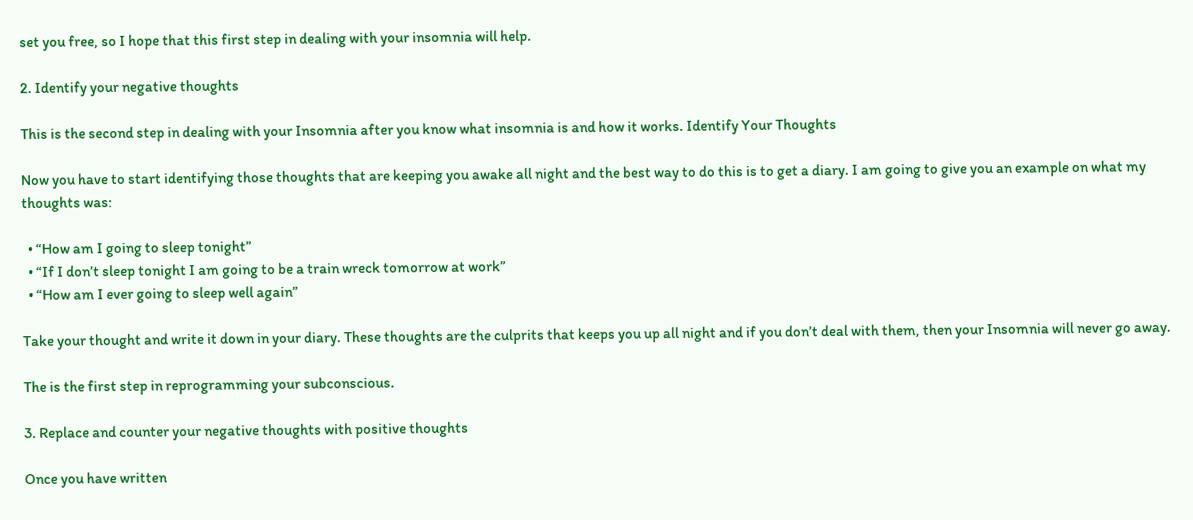set you free, so I hope that this first step in dealing with your insomnia will help.

2. Identify your negative thoughts

This is the second step in dealing with your Insomnia after you know what insomnia is and how it works. Identify Your Thoughts

Now you have to start identifying those thoughts that are keeping you awake all night and the best way to do this is to get a diary. I am going to give you an example on what my thoughts was:

  • “How am I going to sleep tonight”
  • “If I don’t sleep tonight I am going to be a train wreck tomorrow at work”
  • “How am I ever going to sleep well again”

Take your thought and write it down in your diary. These thoughts are the culprits that keeps you up all night and if you don’t deal with them, then your Insomnia will never go away.

The is the first step in reprogramming your subconscious.

3. Replace and counter your negative thoughts with positive thoughts

Once you have written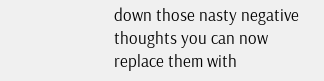down those nasty negative thoughts you can now replace them with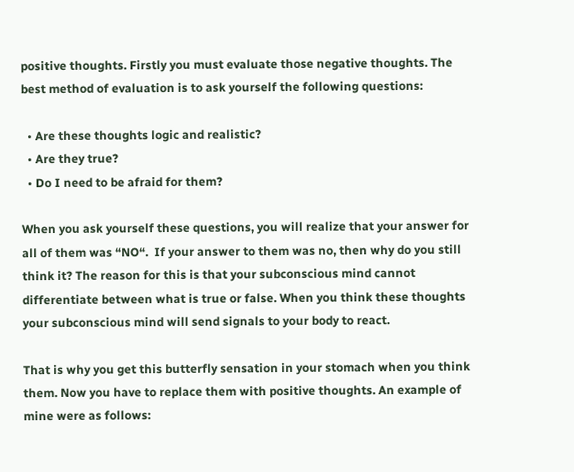positive thoughts. Firstly you must evaluate those negative thoughts. The best method of evaluation is to ask yourself the following questions:

  • Are these thoughts logic and realistic?
  • Are they true?
  • Do I need to be afraid for them?

When you ask yourself these questions, you will realize that your answer for all of them was “NO“.  If your answer to them was no, then why do you still think it? The reason for this is that your subconscious mind cannot differentiate between what is true or false. When you think these thoughts your subconscious mind will send signals to your body to react.

That is why you get this butterfly sensation in your stomach when you think them. Now you have to replace them with positive thoughts. An example of mine were as follows: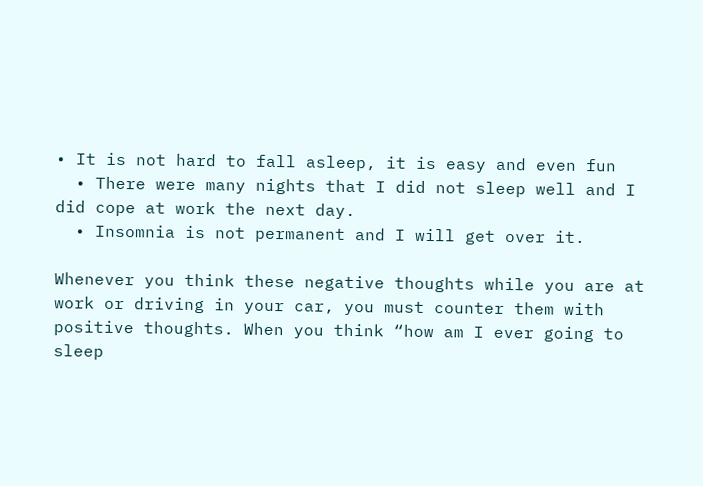• It is not hard to fall asleep, it is easy and even fun
  • There were many nights that I did not sleep well and I did cope at work the next day.
  • Insomnia is not permanent and I will get over it.

Whenever you think these negative thoughts while you are at work or driving in your car, you must counter them with positive thoughts. When you think “how am I ever going to sleep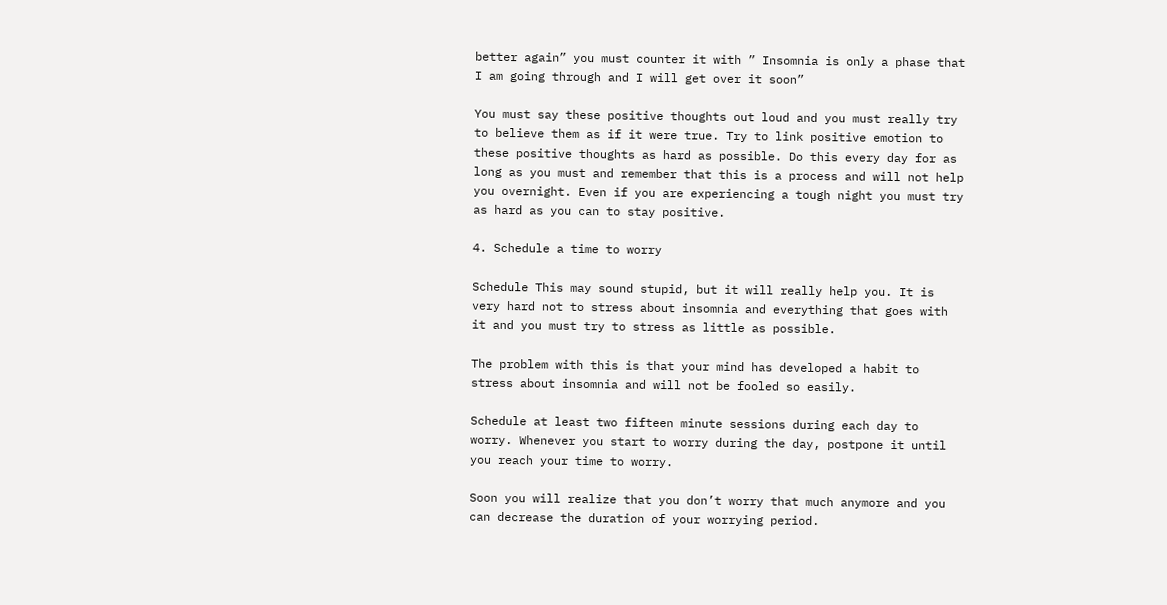better again” you must counter it with ” Insomnia is only a phase that I am going through and I will get over it soon”

You must say these positive thoughts out loud and you must really try to believe them as if it were true. Try to link positive emotion to these positive thoughts as hard as possible. Do this every day for as long as you must and remember that this is a process and will not help you overnight. Even if you are experiencing a tough night you must try as hard as you can to stay positive.

4. Schedule a time to worry

Schedule This may sound stupid, but it will really help you. It is very hard not to stress about insomnia and everything that goes with it and you must try to stress as little as possible.

The problem with this is that your mind has developed a habit to stress about insomnia and will not be fooled so easily.

Schedule at least two fifteen minute sessions during each day to worry. Whenever you start to worry during the day, postpone it until you reach your time to worry.

Soon you will realize that you don’t worry that much anymore and you can decrease the duration of your worrying period.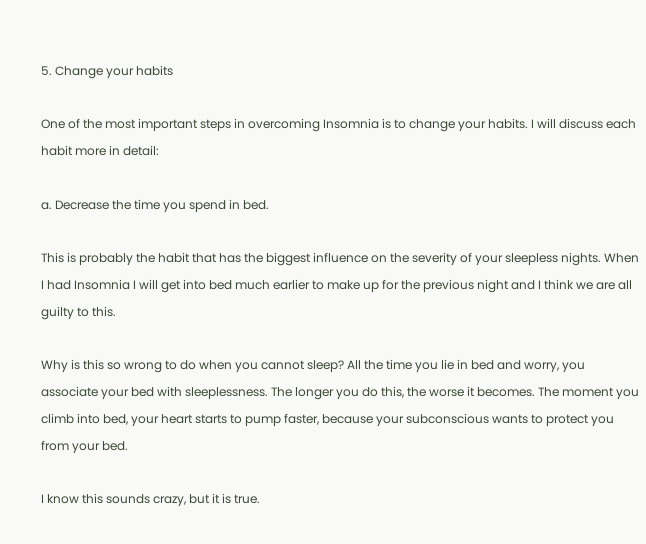5. Change your habits

One of the most important steps in overcoming Insomnia is to change your habits. I will discuss each habit more in detail:

a. Decrease the time you spend in bed.

This is probably the habit that has the biggest influence on the severity of your sleepless nights. When I had Insomnia I will get into bed much earlier to make up for the previous night and I think we are all guilty to this.

Why is this so wrong to do when you cannot sleep? All the time you lie in bed and worry, you associate your bed with sleeplessness. The longer you do this, the worse it becomes. The moment you climb into bed, your heart starts to pump faster, because your subconscious wants to protect you from your bed.

I know this sounds crazy, but it is true.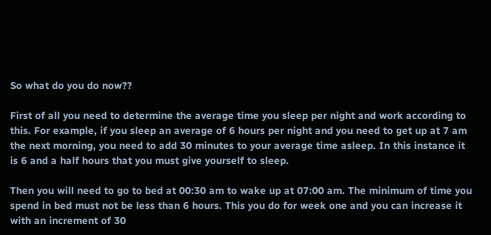So what do you do now??

First of all you need to determine the average time you sleep per night and work according to this. For example, if you sleep an average of 6 hours per night and you need to get up at 7 am the next morning, you need to add 30 minutes to your average time asleep. In this instance it is 6 and a half hours that you must give yourself to sleep.

Then you will need to go to bed at 00:30 am to wake up at 07:00 am. The minimum of time you spend in bed must not be less than 6 hours. This you do for week one and you can increase it with an increment of 30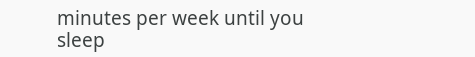minutes per week until you sleep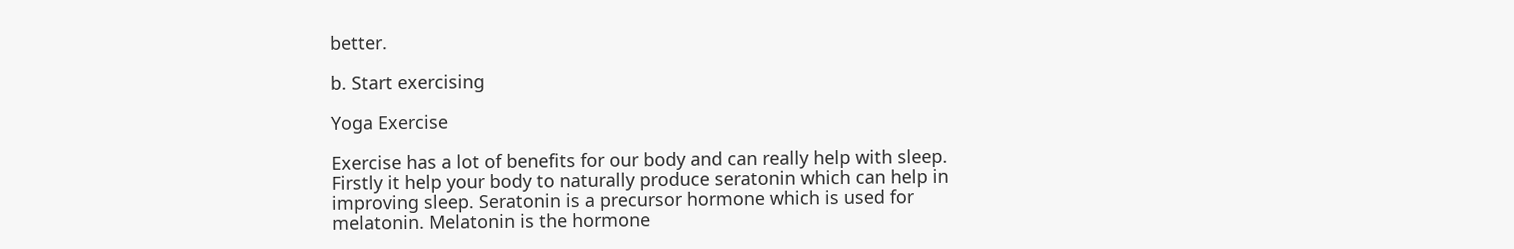better.

b. Start exercising

Yoga Exercise

Exercise has a lot of benefits for our body and can really help with sleep. Firstly it help your body to naturally produce seratonin which can help in improving sleep. Seratonin is a precursor hormone which is used for melatonin. Melatonin is the hormone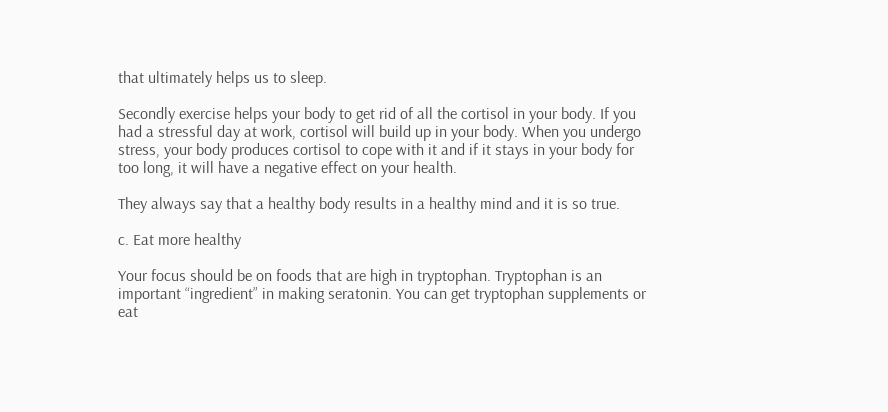that ultimately helps us to sleep.

Secondly exercise helps your body to get rid of all the cortisol in your body. If you had a stressful day at work, cortisol will build up in your body. When you undergo stress, your body produces cortisol to cope with it and if it stays in your body for too long, it will have a negative effect on your health.

They always say that a healthy body results in a healthy mind and it is so true.

c. Eat more healthy

Your focus should be on foods that are high in tryptophan. Tryptophan is an important “ingredient” in making seratonin. You can get tryptophan supplements or eat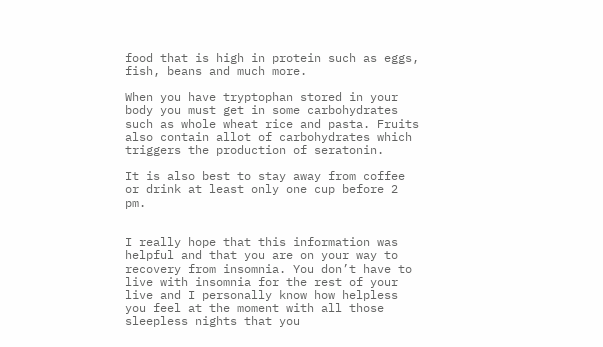food that is high in protein such as eggs, fish, beans and much more.

When you have tryptophan stored in your body you must get in some carbohydrates such as whole wheat rice and pasta. Fruits also contain allot of carbohydrates which triggers the production of seratonin.

It is also best to stay away from coffee or drink at least only one cup before 2 pm.


I really hope that this information was helpful and that you are on your way to recovery from insomnia. You don’t have to live with insomnia for the rest of your live and I personally know how helpless you feel at the moment with all those sleepless nights that you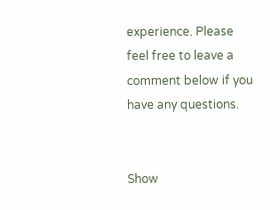experience. Please feel free to leave a comment below if you have any questions.


Show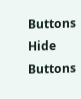Buttons
Hide Buttons